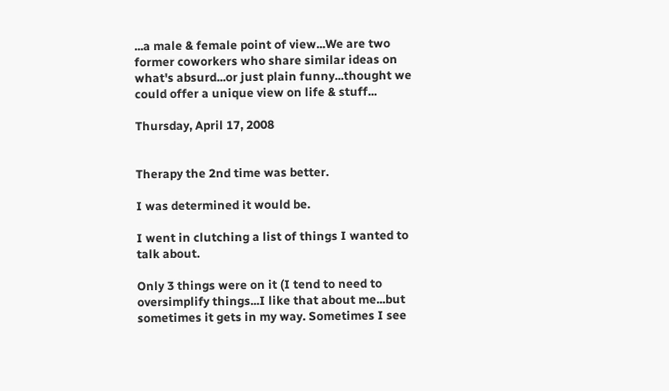...a male & female point of view...We are two former coworkers who share similar ideas on what's absurd...or just plain funny...thought we could offer a unique view on life & stuff...

Thursday, April 17, 2008


Therapy the 2nd time was better.

I was determined it would be.

I went in clutching a list of things I wanted to talk about.

Only 3 things were on it (I tend to need to oversimplify things...I like that about me...but sometimes it gets in my way. Sometimes I see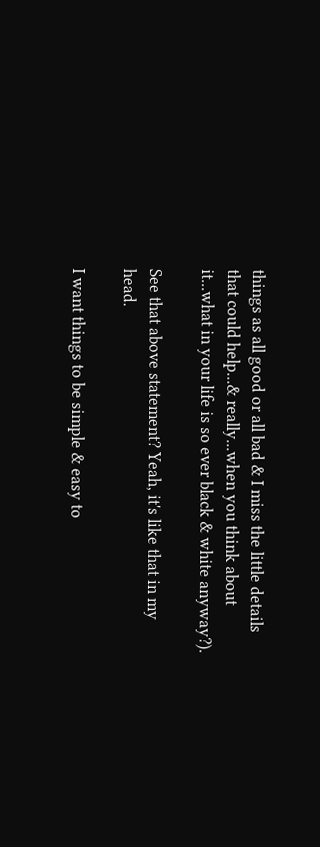things as all good or all bad & I miss the little details that could help...& really...when you think about it...what in your life is so ever black & white anyway?).

See that above statement? Yeah, it's like that in my head.

I want things to be simple & easy to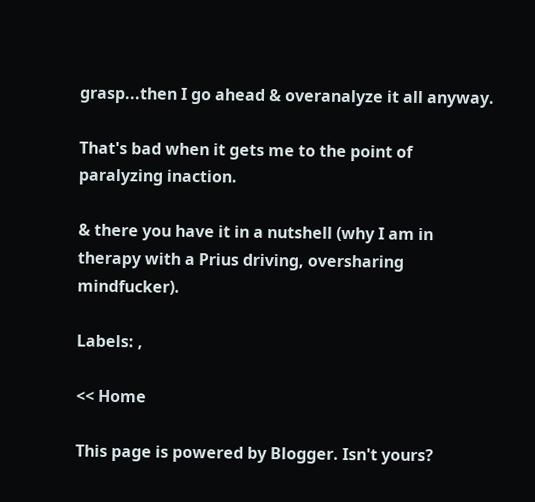grasp...then I go ahead & overanalyze it all anyway.

That's bad when it gets me to the point of paralyzing inaction.

& there you have it in a nutshell (why I am in therapy with a Prius driving, oversharing mindfucker).

Labels: ,

<< Home

This page is powered by Blogger. Isn't yours?